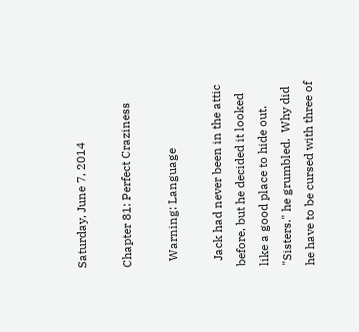Saturday, June 7, 2014

Chapter 81: Perfect Craziness

  Warning: Language

  Jack had never been in the attic before, but he decided it looked like a good place to hide out.  "Sisters." he grumbled.  Why did he have to be cursed with three of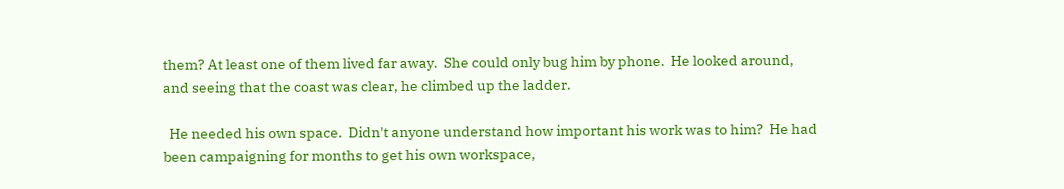them? At least one of them lived far away.  She could only bug him by phone.  He looked around, and seeing that the coast was clear, he climbed up the ladder.

  He needed his own space.  Didn't anyone understand how important his work was to him?  He had been campaigning for months to get his own workspace,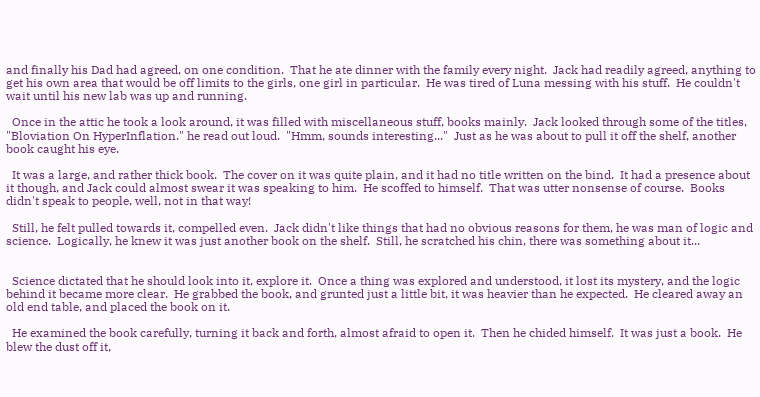and finally his Dad had agreed, on one condition.  That he ate dinner with the family every night.  Jack had readily agreed, anything to get his own area that would be off limits to the girls, one girl in particular.  He was tired of Luna messing with his stuff.  He couldn't wait until his new lab was up and running.

  Once in the attic he took a look around, it was filled with miscellaneous stuff, books mainly.  Jack looked through some of the titles, "Bloviation On HyperInflation." he read out loud.  "Hmm, sounds interesting..."  Just as he was about to pull it off the shelf, another book caught his eye.

  It was a large, and rather thick book.  The cover on it was quite plain, and it had no title written on the bind.  It had a presence about it though, and Jack could almost swear it was speaking to him.  He scoffed to himself.  That was utter nonsense of course.  Books didn't speak to people, well, not in that way!

  Still, he felt pulled towards it, compelled even.  Jack didn't like things that had no obvious reasons for them, he was man of logic and science.  Logically, he knew it was just another book on the shelf.  Still, he scratched his chin, there was something about it...


  Science dictated that he should look into it, explore it.  Once a thing was explored and understood, it lost its mystery, and the logic behind it became more clear.  He grabbed the book, and grunted just a little bit, it was heavier than he expected.  He cleared away an old end table, and placed the book on it.

  He examined the book carefully, turning it back and forth, almost afraid to open it.  Then he chided himself.  It was just a book.  He blew the dust off it,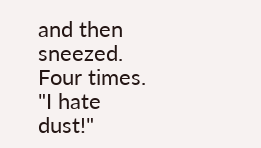and then sneezed.  Four times.  "I hate dust!"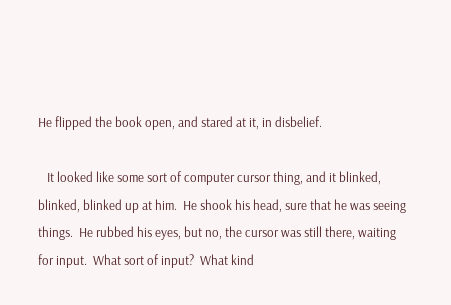He flipped the book open, and stared at it, in disbelief.

   It looked like some sort of computer cursor thing, and it blinked, blinked, blinked up at him.  He shook his head, sure that he was seeing things.  He rubbed his eyes, but no, the cursor was still there, waiting for input.  What sort of input?  What kind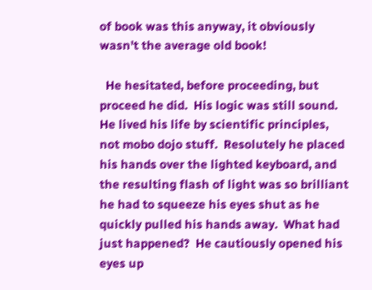of book was this anyway, it obviously wasn't the average old book!

  He hesitated, before proceeding, but proceed he did.  His logic was still sound.  He lived his life by scientific principles, not mobo dojo stuff.  Resolutely he placed his hands over the lighted keyboard, and the resulting flash of light was so brilliant he had to squeeze his eyes shut as he quickly pulled his hands away.  What had just happened?  He cautiously opened his eyes up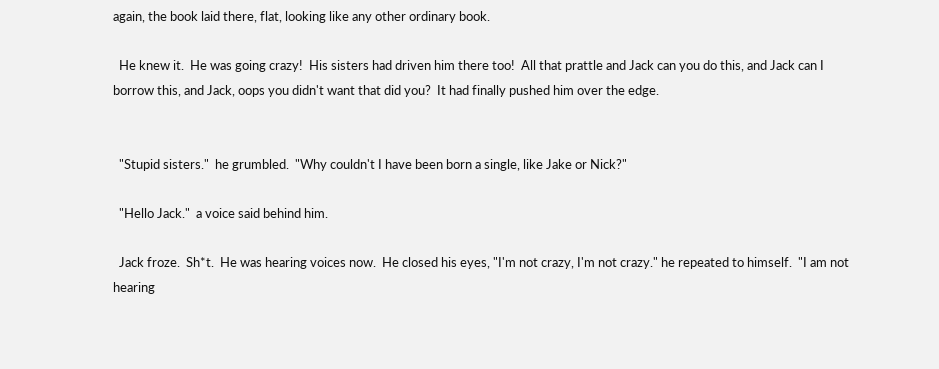again, the book laid there, flat, looking like any other ordinary book.

  He knew it.  He was going crazy!  His sisters had driven him there too!  All that prattle and Jack can you do this, and Jack can I borrow this, and Jack, oops you didn't want that did you?  It had finally pushed him over the edge.


  "Stupid sisters."  he grumbled.  "Why couldn't I have been born a single, like Jake or Nick?"

  "Hello Jack."  a voice said behind him.

  Jack froze.  Sh*t.  He was hearing voices now.  He closed his eyes, "I'm not crazy, I'm not crazy." he repeated to himself.  "I am not hearing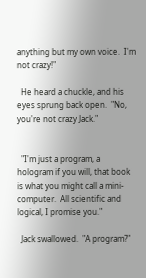anything but my own voice.  I'm not crazy!"

  He heard a chuckle, and his eyes sprung back open.  "No, you're not crazy Jack."


  "I'm just a program, a hologram if you will, that book is what you might call a mini-computer.  All scientific and logical, I promise you."

  Jack swallowed.  "A program?"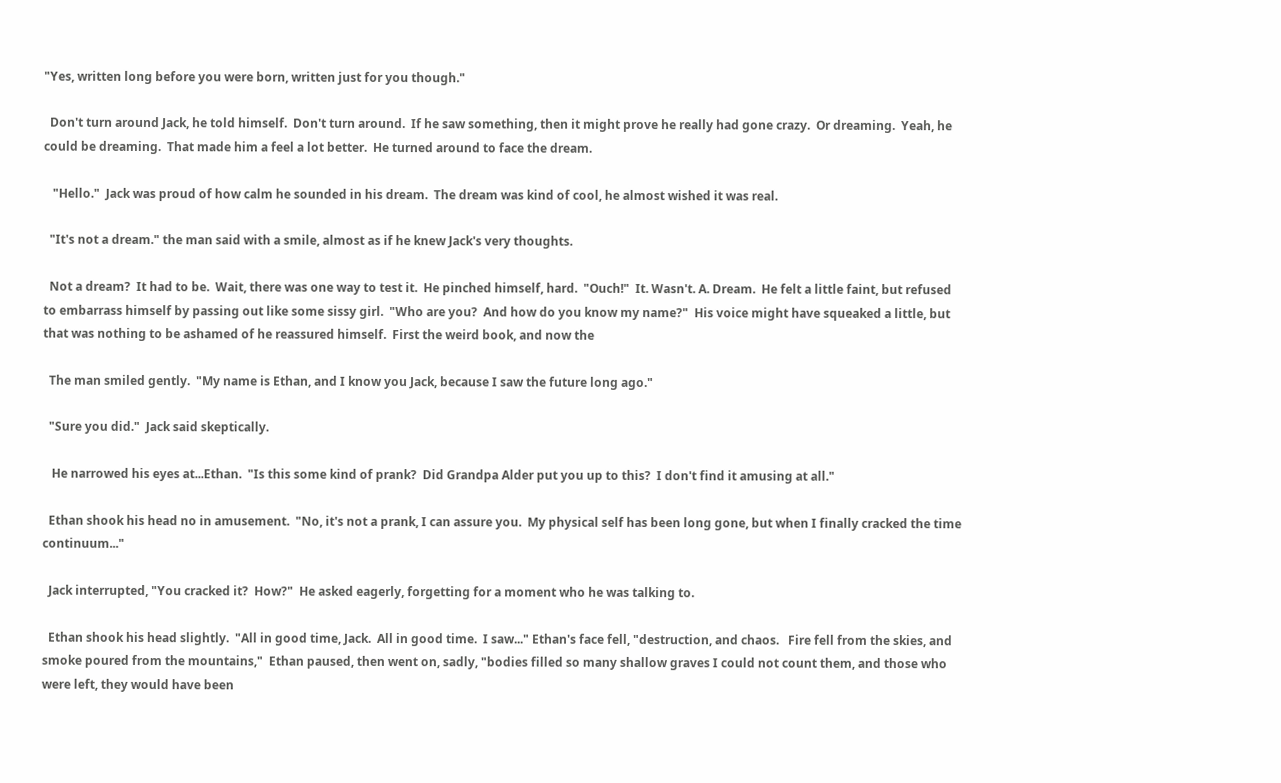"Yes, written long before you were born, written just for you though."

  Don't turn around Jack, he told himself.  Don't turn around.  If he saw something, then it might prove he really had gone crazy.  Or dreaming.  Yeah, he could be dreaming.  That made him a feel a lot better.  He turned around to face the dream.

   "Hello."  Jack was proud of how calm he sounded in his dream.  The dream was kind of cool, he almost wished it was real.

  "It's not a dream." the man said with a smile, almost as if he knew Jack's very thoughts.

  Not a dream?  It had to be.  Wait, there was one way to test it.  He pinched himself, hard.  "Ouch!"  It. Wasn't. A. Dream.  He felt a little faint, but refused to embarrass himself by passing out like some sissy girl.  "Who are you?  And how do you know my name?"  His voice might have squeaked a little, but that was nothing to be ashamed of he reassured himself.  First the weird book, and now the

  The man smiled gently.  "My name is Ethan, and I know you Jack, because I saw the future long ago."

  "Sure you did."  Jack said skeptically.

   He narrowed his eyes at...Ethan.  "Is this some kind of prank?  Did Grandpa Alder put you up to this?  I don't find it amusing at all."

  Ethan shook his head no in amusement.  "No, it's not a prank, I can assure you.  My physical self has been long gone, but when I finally cracked the time continuum..."

  Jack interrupted, "You cracked it?  How?"  He asked eagerly, forgetting for a moment who he was talking to.

  Ethan shook his head slightly.  "All in good time, Jack.  All in good time.  I saw..." Ethan's face fell, "destruction, and chaos.   Fire fell from the skies, and smoke poured from the mountains,"  Ethan paused, then went on, sadly, "bodies filled so many shallow graves I could not count them, and those who were left, they would have been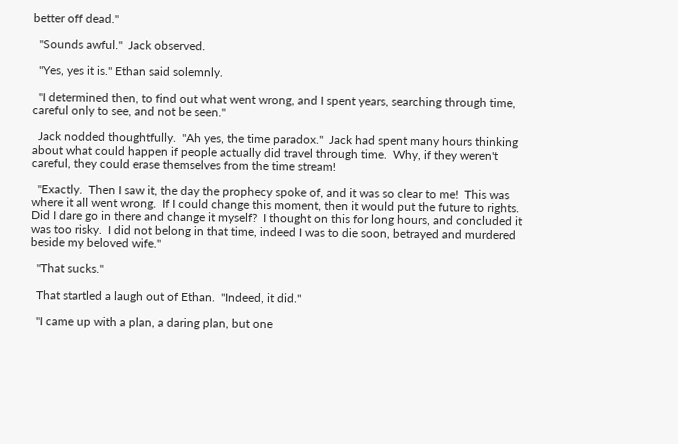better off dead."

  "Sounds awful."  Jack observed.

  "Yes, yes it is." Ethan said solemnly.

  "I determined then, to find out what went wrong, and I spent years, searching through time, careful only to see, and not be seen."

  Jack nodded thoughtfully.  "Ah yes, the time paradox."  Jack had spent many hours thinking about what could happen if people actually did travel through time.  Why, if they weren't careful, they could erase themselves from the time stream!

  "Exactly.  Then I saw it, the day the prophecy spoke of, and it was so clear to me!  This was where it all went wrong.  If I could change this moment, then it would put the future to rights.  Did I dare go in there and change it myself?  I thought on this for long hours, and concluded it was too risky.  I did not belong in that time, indeed I was to die soon, betrayed and murdered beside my beloved wife."

  "That sucks."

  That startled a laugh out of Ethan.  "Indeed, it did."

  "I came up with a plan, a daring plan, but one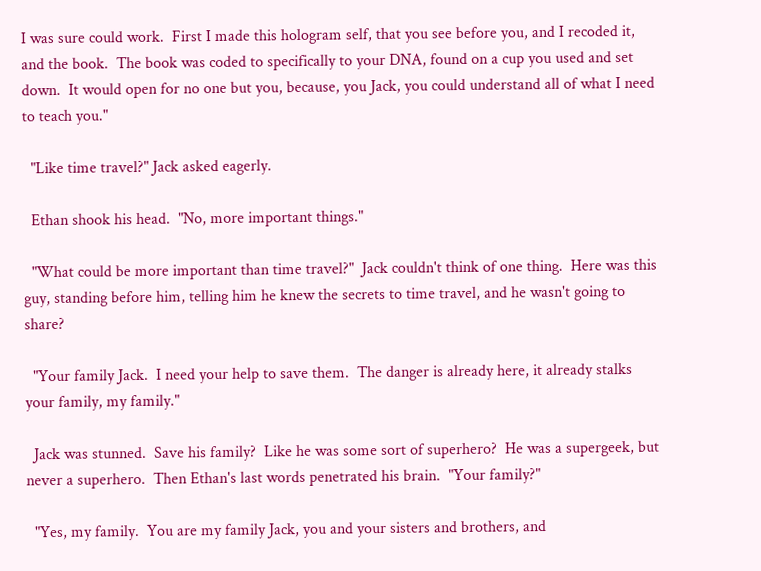I was sure could work.  First I made this hologram self, that you see before you, and I recoded it, and the book.  The book was coded to specifically to your DNA, found on a cup you used and set down.  It would open for no one but you, because, you Jack, you could understand all of what I need to teach you."

  "Like time travel?" Jack asked eagerly.

  Ethan shook his head.  "No, more important things."

  "What could be more important than time travel?"  Jack couldn't think of one thing.  Here was this guy, standing before him, telling him he knew the secrets to time travel, and he wasn't going to share?

  "Your family Jack.  I need your help to save them.  The danger is already here, it already stalks your family, my family."

  Jack was stunned.  Save his family?  Like he was some sort of superhero?  He was a supergeek, but never a superhero.  Then Ethan's last words penetrated his brain.  "Your family?"

  "Yes, my family.  You are my family Jack, you and your sisters and brothers, and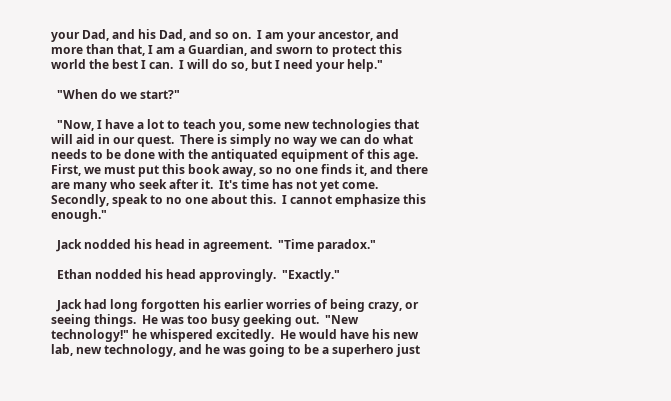your Dad, and his Dad, and so on.  I am your ancestor, and more than that, I am a Guardian, and sworn to protect this world the best I can.  I will do so, but I need your help."

  "When do we start?"

  "Now, I have a lot to teach you, some new technologies that will aid in our quest.  There is simply no way we can do what needs to be done with the antiquated equipment of this age.  First, we must put this book away, so no one finds it, and there are many who seek after it.  It's time has not yet come.  Secondly, speak to no one about this.  I cannot emphasize this enough."

  Jack nodded his head in agreement.  "Time paradox."

  Ethan nodded his head approvingly.  "Exactly."

  Jack had long forgotten his earlier worries of being crazy, or seeing things.  He was too busy geeking out.  "New technology!" he whispered excitedly.  He would have his new lab, new technology, and he was going to be a superhero just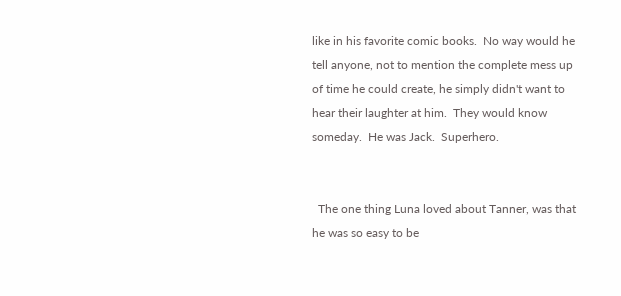like in his favorite comic books.  No way would he tell anyone, not to mention the complete mess up of time he could create, he simply didn't want to hear their laughter at him.  They would know someday.  He was Jack.  Superhero.


  The one thing Luna loved about Tanner, was that he was so easy to be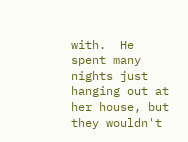with.  He spent many nights just hanging out at her house, but they wouldn't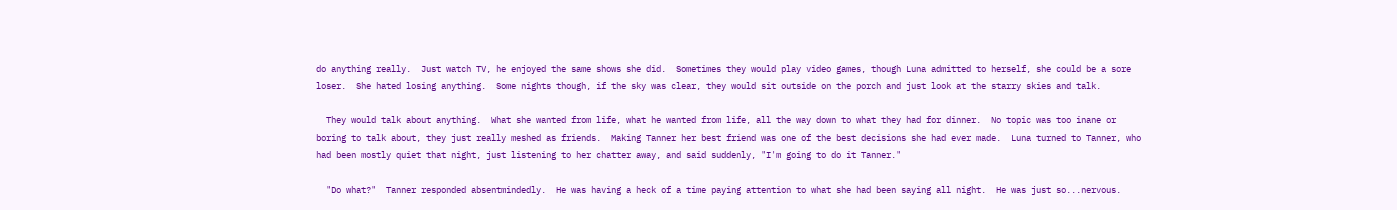do anything really.  Just watch TV, he enjoyed the same shows she did.  Sometimes they would play video games, though Luna admitted to herself, she could be a sore loser.  She hated losing anything.  Some nights though, if the sky was clear, they would sit outside on the porch and just look at the starry skies and talk.

  They would talk about anything.  What she wanted from life, what he wanted from life, all the way down to what they had for dinner.  No topic was too inane or boring to talk about, they just really meshed as friends.  Making Tanner her best friend was one of the best decisions she had ever made.  Luna turned to Tanner, who had been mostly quiet that night, just listening to her chatter away, and said suddenly, "I'm going to do it Tanner."

  "Do what?"  Tanner responded absentmindedly.  He was having a heck of a time paying attention to what she had been saying all night.  He was just so...nervous.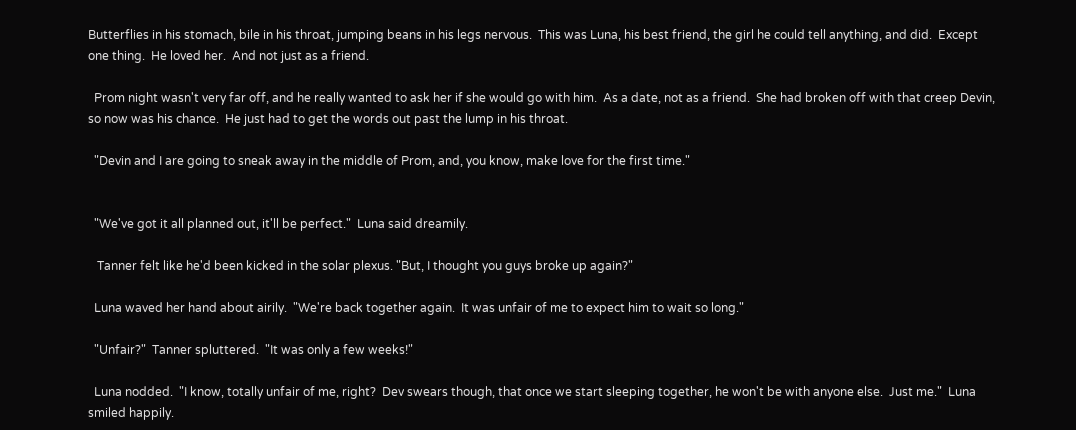Butterflies in his stomach, bile in his throat, jumping beans in his legs nervous.  This was Luna, his best friend, the girl he could tell anything, and did.  Except one thing.  He loved her.  And not just as a friend.

  Prom night wasn't very far off, and he really wanted to ask her if she would go with him.  As a date, not as a friend.  She had broken off with that creep Devin, so now was his chance.  He just had to get the words out past the lump in his throat.

  "Devin and I are going to sneak away in the middle of Prom, and, you know, make love for the first time."


  "We've got it all planned out, it'll be perfect."  Luna said dreamily.

   Tanner felt like he'd been kicked in the solar plexus. "But, I thought you guys broke up again?"

  Luna waved her hand about airily.  "We're back together again.  It was unfair of me to expect him to wait so long."

  "Unfair?"  Tanner spluttered.  "It was only a few weeks!"

  Luna nodded.  "I know, totally unfair of me, right?  Dev swears though, that once we start sleeping together, he won't be with anyone else.  Just me."  Luna smiled happily.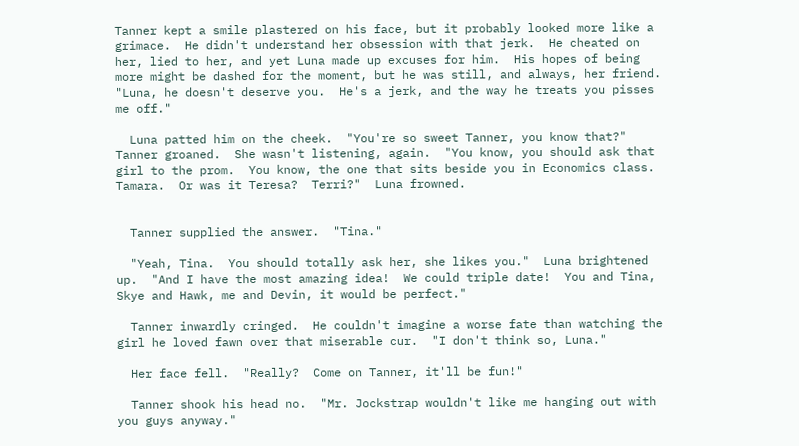Tanner kept a smile plastered on his face, but it probably looked more like a grimace.  He didn't understand her obsession with that jerk.  He cheated on her, lied to her, and yet Luna made up excuses for him.  His hopes of being more might be dashed for the moment, but he was still, and always, her friend.  "Luna, he doesn't deserve you.  He's a jerk, and the way he treats you pisses me off."

  Luna patted him on the cheek.  "You're so sweet Tanner, you know that?"  Tanner groaned.  She wasn't listening, again.  "You know, you should ask that girl to the prom.  You know, the one that sits beside you in Economics class.   Tamara.  Or was it Teresa?  Terri?"  Luna frowned.


  Tanner supplied the answer.  "Tina."

  "Yeah, Tina.  You should totally ask her, she likes you."  Luna brightened up.  "And I have the most amazing idea!  We could triple date!  You and Tina, Skye and Hawk, me and Devin, it would be perfect."

  Tanner inwardly cringed.  He couldn't imagine a worse fate than watching the girl he loved fawn over that miserable cur.  "I don't think so, Luna."

  Her face fell.  "Really?  Come on Tanner, it'll be fun!"

  Tanner shook his head no.  "Mr. Jockstrap wouldn't like me hanging out with you guys anyway."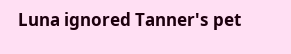Luna ignored Tanner's pet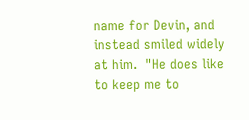name for Devin, and instead smiled widely at him.  "He does like to keep me to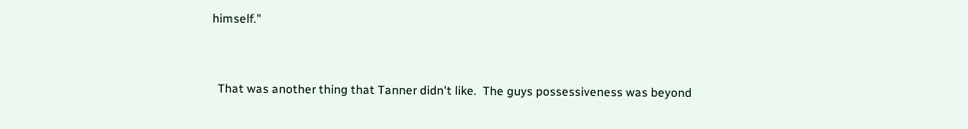himself."


  That was another thing that Tanner didn't like.  The guys possessiveness was beyond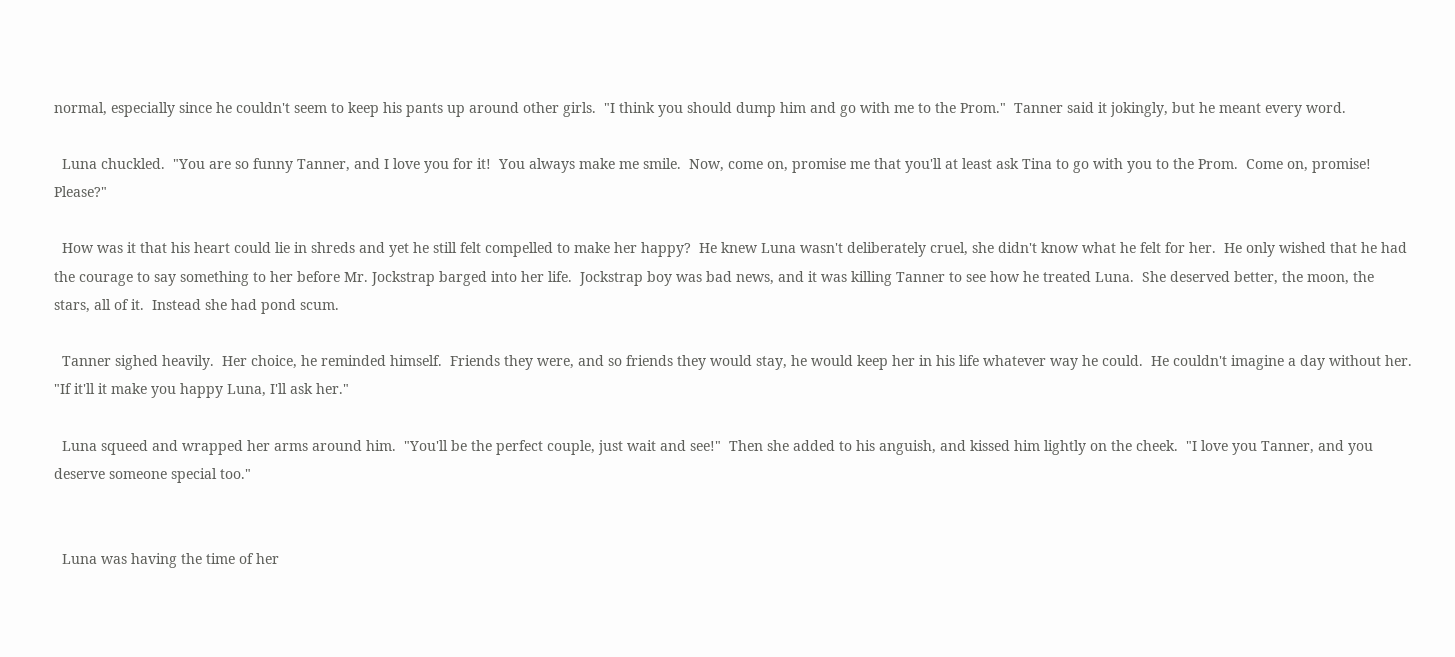normal, especially since he couldn't seem to keep his pants up around other girls.  "I think you should dump him and go with me to the Prom."  Tanner said it jokingly, but he meant every word.

  Luna chuckled.  "You are so funny Tanner, and I love you for it!  You always make me smile.  Now, come on, promise me that you'll at least ask Tina to go with you to the Prom.  Come on, promise!  Please?"

  How was it that his heart could lie in shreds and yet he still felt compelled to make her happy?  He knew Luna wasn't deliberately cruel, she didn't know what he felt for her.  He only wished that he had the courage to say something to her before Mr. Jockstrap barged into her life.  Jockstrap boy was bad news, and it was killing Tanner to see how he treated Luna.  She deserved better, the moon, the stars, all of it.  Instead she had pond scum.

  Tanner sighed heavily.  Her choice, he reminded himself.  Friends they were, and so friends they would stay, he would keep her in his life whatever way he could.  He couldn't imagine a day without her.  "If it'll it make you happy Luna, I'll ask her."

  Luna squeed and wrapped her arms around him.  "You'll be the perfect couple, just wait and see!"  Then she added to his anguish, and kissed him lightly on the cheek.  "I love you Tanner, and you deserve someone special too."


  Luna was having the time of her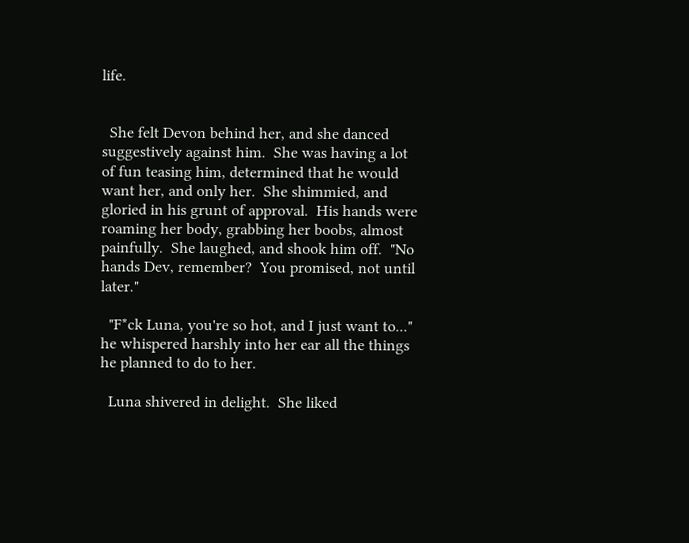life.


  She felt Devon behind her, and she danced suggestively against him.  She was having a lot of fun teasing him, determined that he would want her, and only her.  She shimmied, and gloried in his grunt of approval.  His hands were roaming her body, grabbing her boobs, almost painfully.  She laughed, and shook him off.  "No hands Dev, remember?  You promised, not until later."

  "F*ck Luna, you're so hot, and I just want to..." he whispered harshly into her ear all the things he planned to do to her.

  Luna shivered in delight.  She liked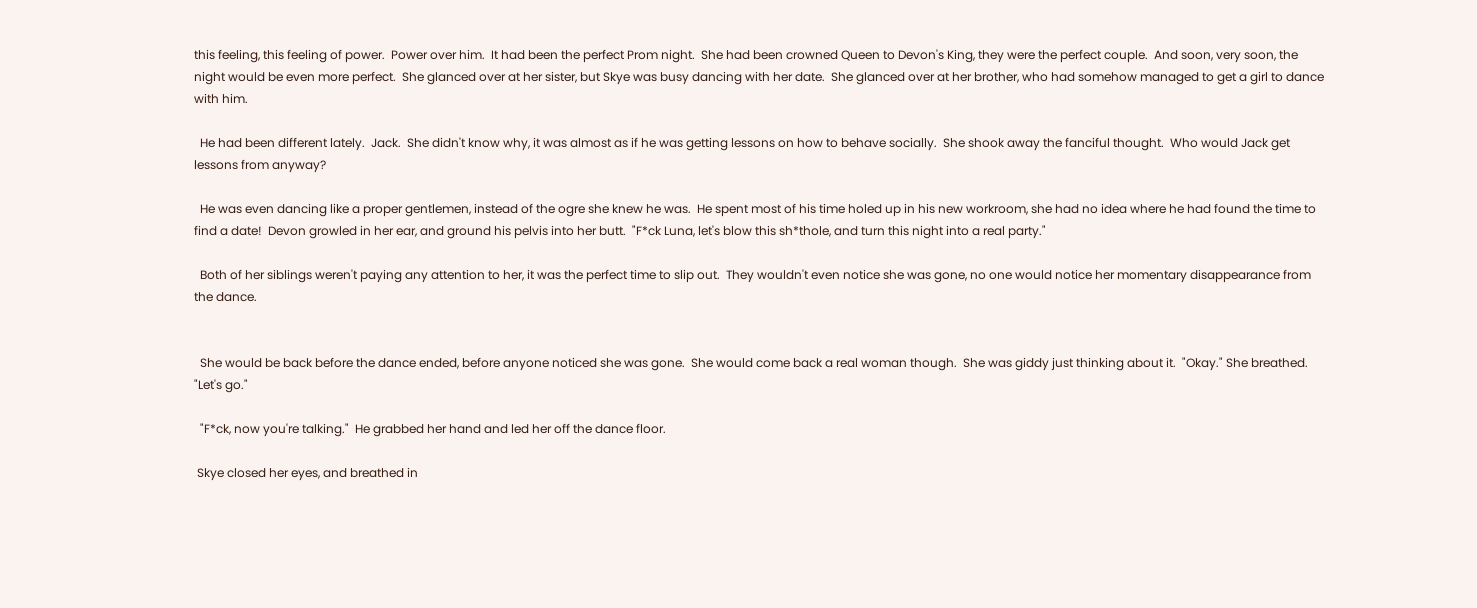this feeling, this feeling of power.  Power over him.  It had been the perfect Prom night.  She had been crowned Queen to Devon's King, they were the perfect couple.  And soon, very soon, the night would be even more perfect.  She glanced over at her sister, but Skye was busy dancing with her date.  She glanced over at her brother, who had somehow managed to get a girl to dance with him.

  He had been different lately.  Jack.  She didn't know why, it was almost as if he was getting lessons on how to behave socially.  She shook away the fanciful thought.  Who would Jack get lessons from anyway?

  He was even dancing like a proper gentlemen, instead of the ogre she knew he was.  He spent most of his time holed up in his new workroom, she had no idea where he had found the time to find a date!  Devon growled in her ear, and ground his pelvis into her butt.  "F*ck Luna, let's blow this sh*thole, and turn this night into a real party."

  Both of her siblings weren't paying any attention to her, it was the perfect time to slip out.  They wouldn't even notice she was gone, no one would notice her momentary disappearance from the dance.


  She would be back before the dance ended, before anyone noticed she was gone.  She would come back a real woman though.  She was giddy just thinking about it.  "Okay." She breathed.  "Let's go."

  "F*ck, now you're talking."  He grabbed her hand and led her off the dance floor.

 Skye closed her eyes, and breathed in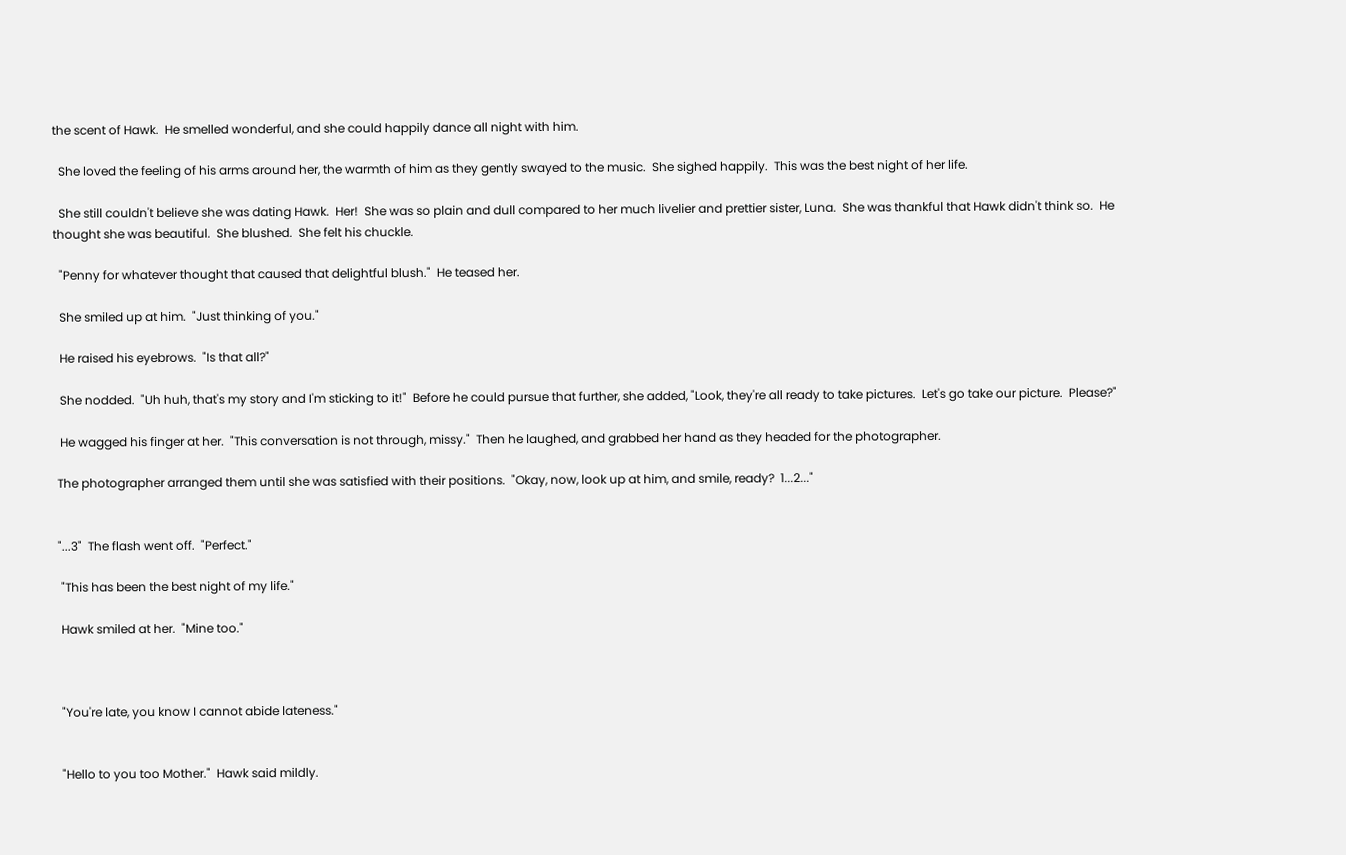the scent of Hawk.  He smelled wonderful, and she could happily dance all night with him.

  She loved the feeling of his arms around her, the warmth of him as they gently swayed to the music.  She sighed happily.  This was the best night of her life.

  She still couldn't believe she was dating Hawk.  Her!  She was so plain and dull compared to her much livelier and prettier sister, Luna.  She was thankful that Hawk didn't think so.  He thought she was beautiful.  She blushed.  She felt his chuckle.

  "Penny for whatever thought that caused that delightful blush."  He teased her.

  She smiled up at him.  "Just thinking of you."

  He raised his eyebrows.  "Is that all?"

  She nodded.  "Uh huh, that's my story and I'm sticking to it!"  Before he could pursue that further, she added, "Look, they're all ready to take pictures.  Let's go take our picture.  Please?"

  He wagged his finger at her.  "This conversation is not through, missy."  Then he laughed, and grabbed her hand as they headed for the photographer.

 The photographer arranged them until she was satisfied with their positions.  "Okay, now, look up at him, and smile, ready?  1...2..."


 "...3"  The flash went off.  "Perfect."

  "This has been the best night of my life."

  Hawk smiled at her.  "Mine too."



  "You're late, you know I cannot abide lateness."


  "Hello to you too Mother."  Hawk said mildly.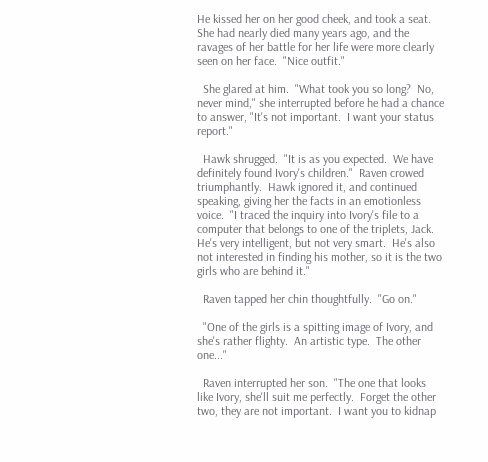He kissed her on her good cheek, and took a seat.  She had nearly died many years ago, and the ravages of her battle for her life were more clearly seen on her face.  "Nice outfit."

  She glared at him.  "What took you so long?  No, never mind," she interrupted before he had a chance to answer, "It's not important.  I want your status report."

  Hawk shrugged.  "It is as you expected.  We have definitely found Ivory's children."  Raven crowed triumphantly.  Hawk ignored it, and continued speaking, giving her the facts in an emotionless voice.  "I traced the inquiry into Ivory's file to a computer that belongs to one of the triplets, Jack.  He's very intelligent, but not very smart.  He's also not interested in finding his mother, so it is the two girls who are behind it."

  Raven tapped her chin thoughtfully.  "Go on."

  "One of the girls is a spitting image of Ivory, and she's rather flighty.  An artistic type.  The other one..."

  Raven interrupted her son.  "The one that looks like Ivory, she'll suit me perfectly.  Forget the other two, they are not important.  I want you to kidnap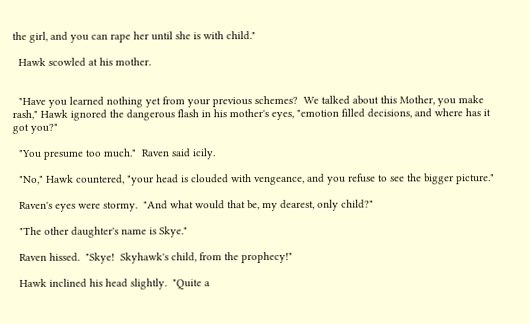the girl, and you can rape her until she is with child."

  Hawk scowled at his mother.


  "Have you learned nothing yet from your previous schemes?  We talked about this Mother, you make rash," Hawk ignored the dangerous flash in his mother's eyes, "emotion filled decisions, and where has it got you?"

  "You presume too much."  Raven said icily.

  "No," Hawk countered, "your head is clouded with vengeance, and you refuse to see the bigger picture."

  Raven's eyes were stormy.  "And what would that be, my dearest, only child?"

  "The other daughter's name is Skye."

  Raven hissed.  "Skye!  Skyhawk's child, from the prophecy!"

  Hawk inclined his head slightly.  "Quite a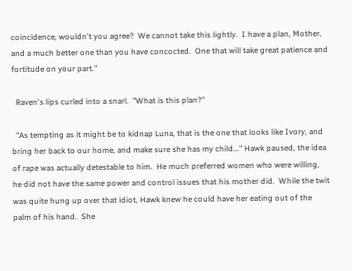coincidence, wouldn't you agree?  We cannot take this lightly.  I have a plan, Mother, and a much better one than you have concocted.  One that will take great patience and fortitude on your part."

  Raven's lips curled into a snarl.  "What is this plan?"

  "As tempting as it might be to kidnap Luna, that is the one that looks like Ivory, and bring her back to our home, and make sure she has my child..." Hawk paused, the idea of rape was actually detestable to him.  He much preferred women who were willing, he did not have the same power and control issues that his mother did.  While the twit was quite hung up over that idiot, Hawk knew he could have her eating out of the palm of his hand.  She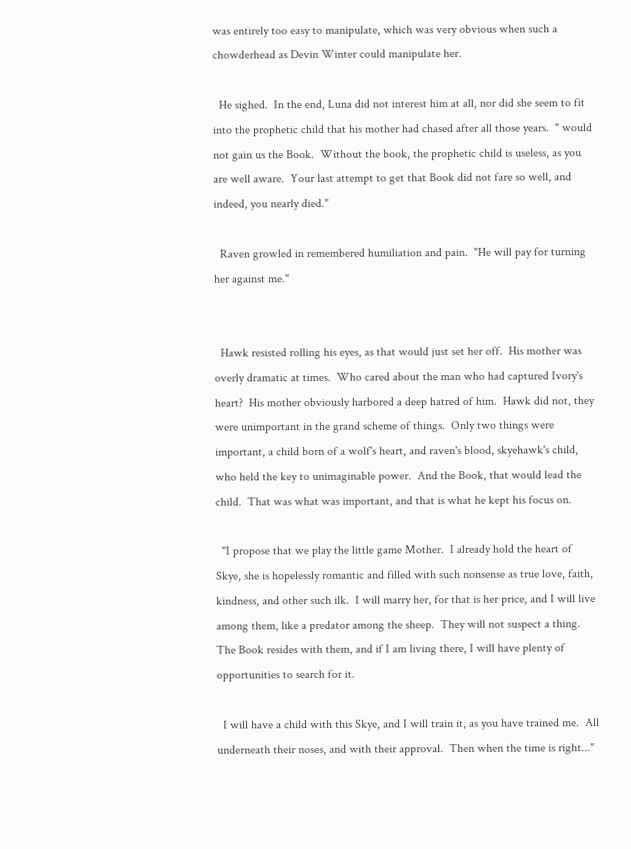was entirely too easy to manipulate, which was very obvious when such a chowderhead as Devin Winter could manipulate her.

  He sighed.  In the end, Luna did not interest him at all, nor did she seem to fit into the prophetic child that his mother had chased after all those years.  " would not gain us the Book.  Without the book, the prophetic child is useless, as you are well aware.  Your last attempt to get that Book did not fare so well, and indeed, you nearly died."

  Raven growled in remembered humiliation and pain.  "He will pay for turning her against me."


  Hawk resisted rolling his eyes, as that would just set her off.  His mother was overly dramatic at times.  Who cared about the man who had captured Ivory's heart?  His mother obviously harbored a deep hatred of him.  Hawk did not, they were unimportant in the grand scheme of things.  Only two things were important, a child born of a wolf's heart, and raven's blood, skyehawk's child, who held the key to unimaginable power.  And the Book, that would lead the child.  That was what was important, and that is what he kept his focus on.

  "I propose that we play the little game Mother.  I already hold the heart of Skye, she is hopelessly romantic and filled with such nonsense as true love, faith, kindness, and other such ilk.  I will marry her, for that is her price, and I will live among them, like a predator among the sheep.  They will not suspect a thing.  The Book resides with them, and if I am living there, I will have plenty of opportunities to search for it.

  I will have a child with this Skye, and I will train it, as you have trained me.  All underneath their noses, and with their approval.  Then when the time is right..."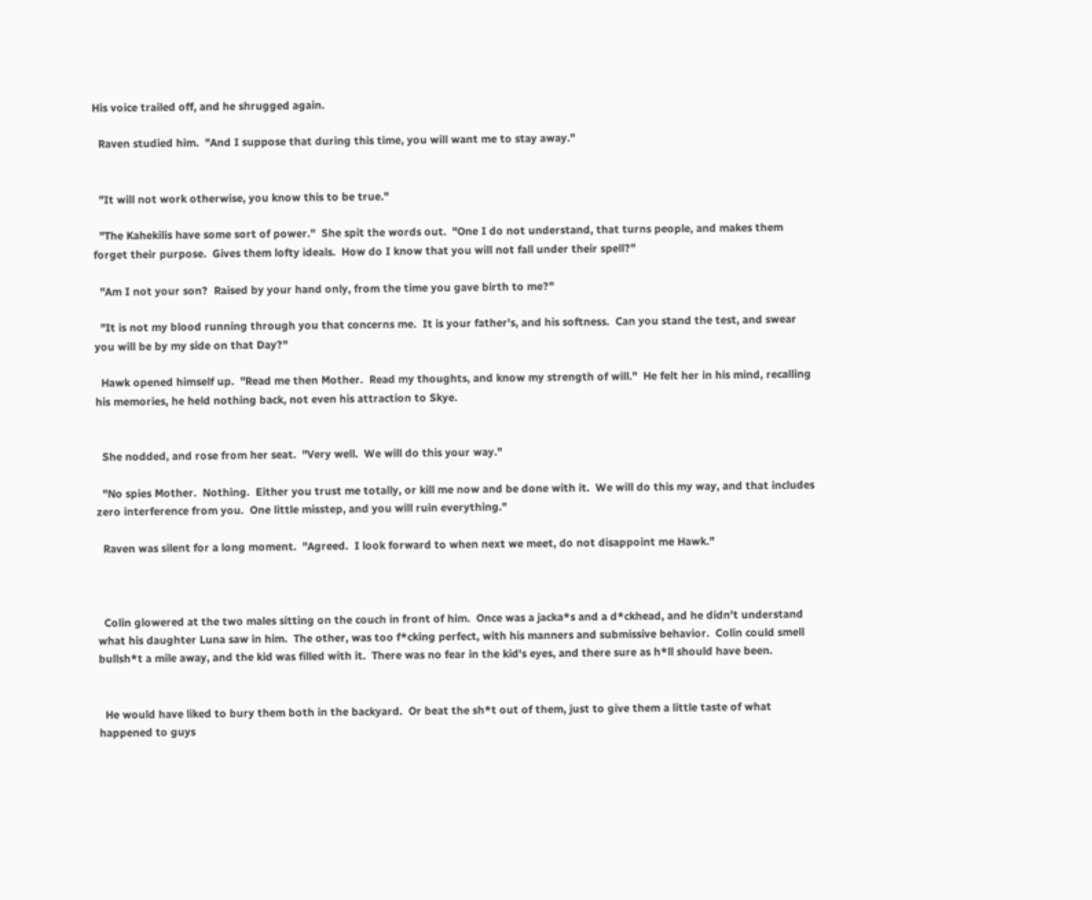His voice trailed off, and he shrugged again.

  Raven studied him.  "And I suppose that during this time, you will want me to stay away."


  "It will not work otherwise, you know this to be true."

  "The Kahekilis have some sort of power."  She spit the words out.  "One I do not understand, that turns people, and makes them forget their purpose.  Gives them lofty ideals.  How do I know that you will not fall under their spell?"

  "Am I not your son?  Raised by your hand only, from the time you gave birth to me?"

  "It is not my blood running through you that concerns me.  It is your father's, and his softness.  Can you stand the test, and swear you will be by my side on that Day?"

  Hawk opened himself up.  "Read me then Mother.  Read my thoughts, and know my strength of will."  He felt her in his mind, recalling his memories, he held nothing back, not even his attraction to Skye.


  She nodded, and rose from her seat.  "Very well.  We will do this your way."

  "No spies Mother.  Nothing.  Either you trust me totally, or kill me now and be done with it.  We will do this my way, and that includes zero interference from you.  One little misstep, and you will ruin everything."

  Raven was silent for a long moment.  "Agreed.  I look forward to when next we meet, do not disappoint me Hawk."



  Colin glowered at the two males sitting on the couch in front of him.  Once was a jacka*s and a d*ckhead, and he didn't understand what his daughter Luna saw in him.  The other, was too f*cking perfect, with his manners and submissive behavior.  Colin could smell bullsh*t a mile away, and the kid was filled with it.  There was no fear in the kid's eyes, and there sure as h*ll should have been.


  He would have liked to bury them both in the backyard.  Or beat the sh*t out of them, just to give them a little taste of what happened to guys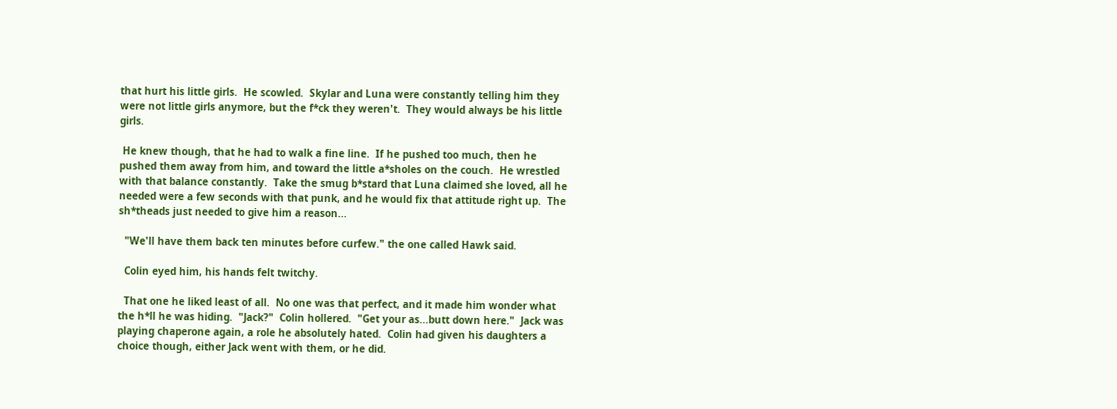that hurt his little girls.  He scowled.  Skylar and Luna were constantly telling him they were not little girls anymore, but the f*ck they weren't.  They would always be his little girls.

 He knew though, that he had to walk a fine line.  If he pushed too much, then he pushed them away from him, and toward the little a*sholes on the couch.  He wrestled with that balance constantly.  Take the smug b*stard that Luna claimed she loved, all he needed were a few seconds with that punk, and he would fix that attitude right up.  The sh*theads just needed to give him a reason...

  "We'll have them back ten minutes before curfew." the one called Hawk said.

  Colin eyed him, his hands felt twitchy.

  That one he liked least of all.  No one was that perfect, and it made him wonder what the h*ll he was hiding.  "Jack?"  Colin hollered.  "Get your as...butt down here."  Jack was playing chaperone again, a role he absolutely hated.  Colin had given his daughters a choice though, either Jack went with them, or he did.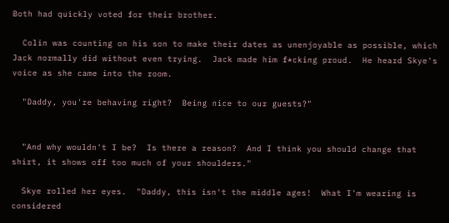Both had quickly voted for their brother.

  Colin was counting on his son to make their dates as unenjoyable as possible, which Jack normally did without even trying.  Jack made him f*cking proud.  He heard Skye's voice as she came into the room.

  "Daddy, you're behaving right?  Being nice to our guests?"


  "And why wouldn't I be?  Is there a reason?  And I think you should change that shirt, it shows off too much of your shoulders."

  Skye rolled her eyes.  "Daddy, this isn't the middle ages!  What I'm wearing is considered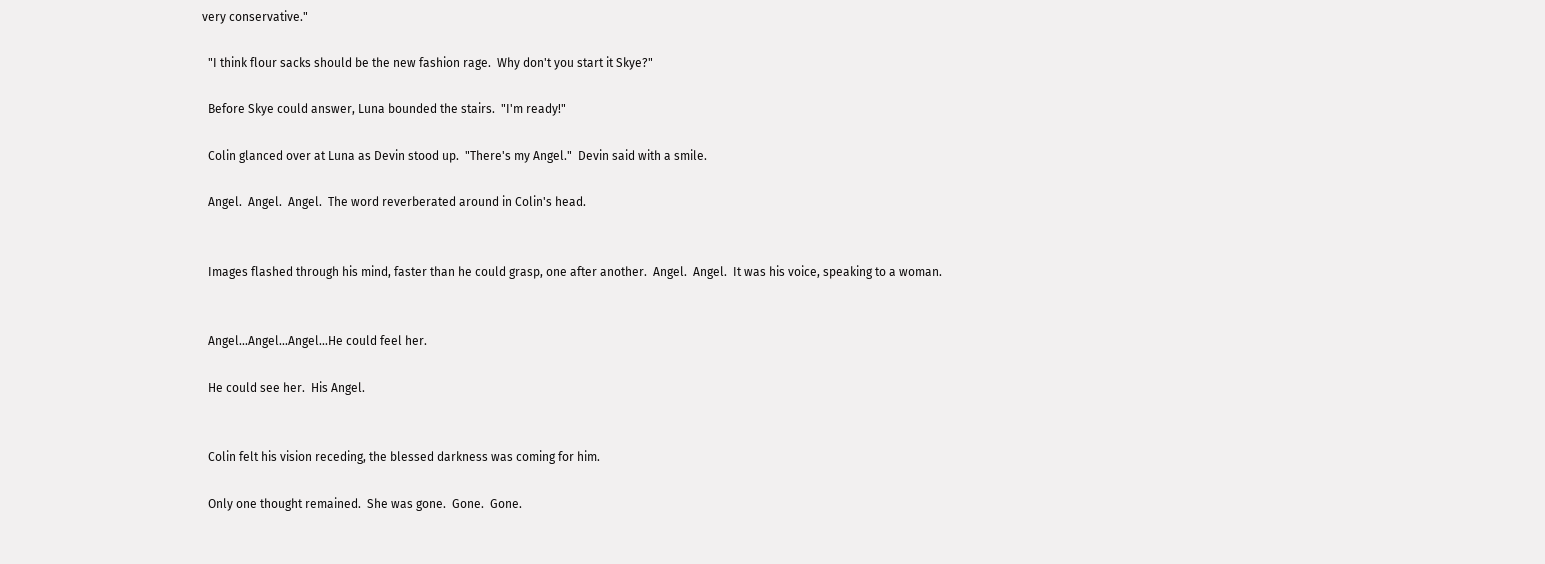very conservative."

  "I think flour sacks should be the new fashion rage.  Why don't you start it Skye?"

  Before Skye could answer, Luna bounded the stairs.  "I'm ready!"

  Colin glanced over at Luna as Devin stood up.  "There's my Angel."  Devin said with a smile.

  Angel.  Angel.  Angel.  The word reverberated around in Colin's head.


  Images flashed through his mind, faster than he could grasp, one after another.  Angel.  Angel.  It was his voice, speaking to a woman.


  Angel...Angel...Angel...He could feel her.

  He could see her.  His Angel.


  Colin felt his vision receding, the blessed darkness was coming for him.

  Only one thought remained.  She was gone.  Gone.  Gone.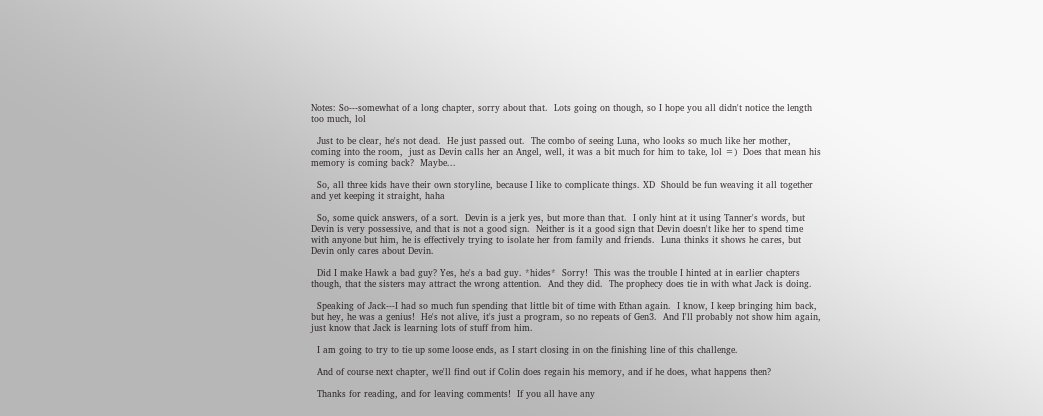Notes: So---somewhat of a long chapter, sorry about that.  Lots going on though, so I hope you all didn't notice the length too much, lol

  Just to be clear, he's not dead.  He just passed out.  The combo of seeing Luna, who looks so much like her mother,  coming into the room,  just as Devin calls her an Angel, well, it was a bit much for him to take, lol =)  Does that mean his memory is coming back?  Maybe...

  So, all three kids have their own storyline, because I like to complicate things. XD  Should be fun weaving it all together and yet keeping it straight, haha

  So, some quick answers, of a sort.  Devin is a jerk yes, but more than that.  I only hint at it using Tanner's words, but Devin is very possessive, and that is not a good sign.  Neither is it a good sign that Devin doesn't like her to spend time with anyone but him, he is effectively trying to isolate her from family and friends.  Luna thinks it shows he cares, but Devin only cares about Devin.

  Did I make Hawk a bad guy? Yes, he's a bad guy. *hides*  Sorry!  This was the trouble I hinted at in earlier chapters though, that the sisters may attract the wrong attention.  And they did.  The prophecy does tie in with what Jack is doing.

  Speaking of Jack---I had so much fun spending that little bit of time with Ethan again.  I know, I keep bringing him back, but hey, he was a genius!  He's not alive, it's just a program, so no repeats of Gen3.  And I'll probably not show him again, just know that Jack is learning lots of stuff from him.

  I am going to try to tie up some loose ends, as I start closing in on the finishing line of this challenge.

  And of course next chapter, we'll find out if Colin does regain his memory, and if he does, what happens then?

  Thanks for reading, and for leaving comments!  If you all have any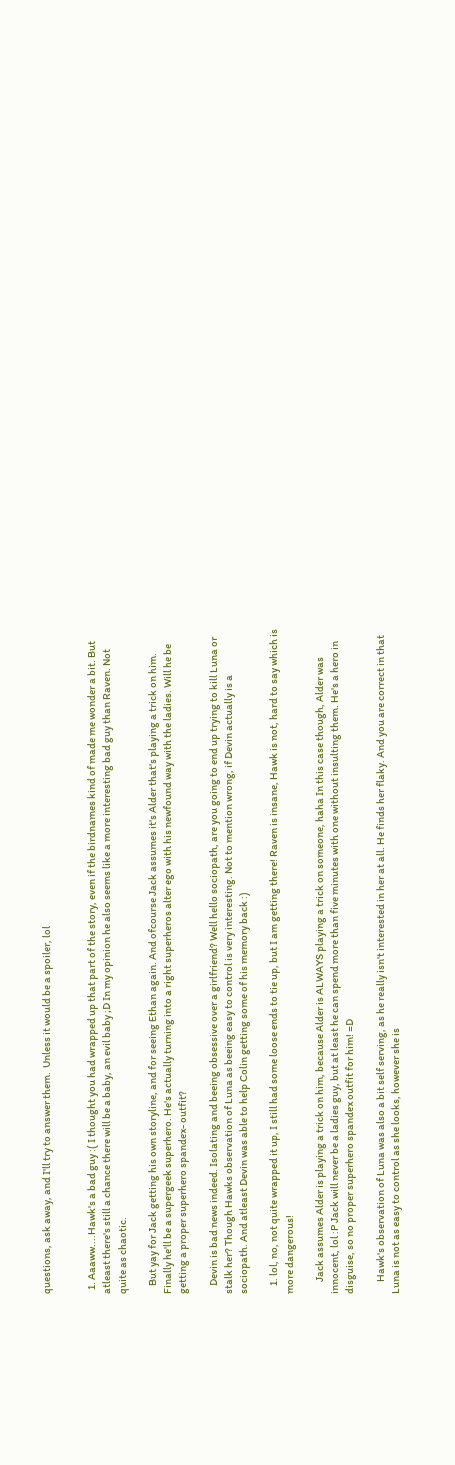questions, ask away, and I'll try to answer them.  Unless it would be a spoiler, lol


  1. Aaaww....Hawk's a bad guy :( I thought you had wrapped up that part of the story, even if the birdnames kind of made me wonder a bit. But atleast there's still a chance there will be a baby, an evil baby ;D In my opinion he also seems like a more interesting bad guy than Raven. Not quite as chaotic.

    But yay for Jack getting his own storyline, and for seeing Ethan again. And ofcourse Jack assumes it's Alder that's playing a trick on him. Finally he'll be a supergeek superhero. He's actually turning into a right superheros alter ego with his newfound way with the ladies. Will he be getting a proper superhero spandex- outfit?

    Devin is bad news indeed. Isolating and beeing obsessive over a girlfriend? Well hello sociopath, are you going to end up trying to kill Luna or stalk her? Though Hawks observation of Luna as beeing easy to control is very interesting. Not to mention wrong, if Devin actually is a sociopath. And atleast Devin was able to help Colin getting some of his memory back :)

    1. lol, no, not quite wrapped it up, I still had some loose ends to tie up, but I am getting there! Raven is insane, Hawk is not, hard to say which is more dangerous!

      Jack assumes Alder is playing a trick on him, because Alder is ALWAYS playing a trick on someone, haha In this case though, Alder was innocent, lol :P Jack will never be a ladies guy, but at least he can spend more than five minutes with one without insulting them. He's a hero in disguise, so no proper superhero spandex outfit for him! =D

      Hawk's observation of Luna was also a bit self serving, as he really isn't interested in her at all. He finds her flaky. And you are correct in that Luna is not as easy to control as she looks, however she is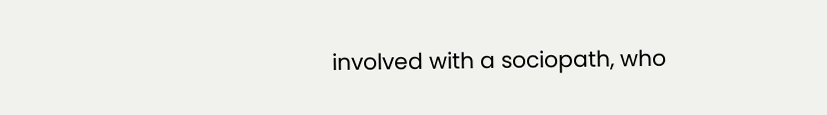involved with a sociopath, who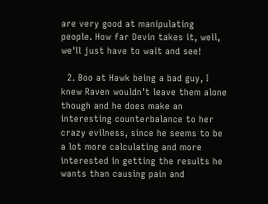are very good at manipulating people. How far Devin takes it, well, we'll just have to wait and see!

  2. Boo at Hawk being a bad guy, I knew Raven wouldn't leave them alone though and he does make an interesting counterbalance to her crazy evilness, since he seems to be a lot more calculating and more interested in getting the results he wants than causing pain and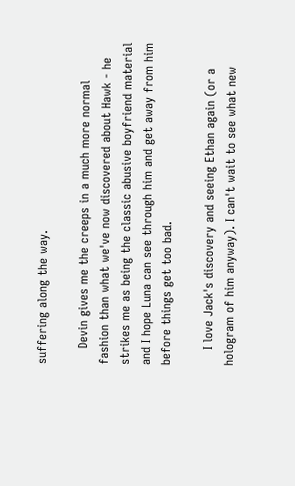suffering along the way.

    Devin gives me the creeps in a much more normal fashion than what we've now discovered about Hawk - he strikes me as being the classic abusive boyfriend material and I hope Luna can see through him and get away from him before things get too bad.

    I love Jack's discovery and seeing Ethan again (or a hologram of him anyway). I can't wait to see what new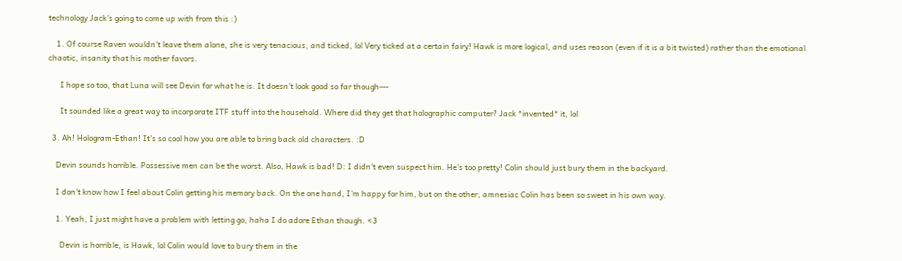technology Jack's going to come up with from this :)

    1. Of course Raven wouldn't leave them alone, she is very tenacious, and ticked, lol Very ticked at a certain fairy! Hawk is more logical, and uses reason (even if it is a bit twisted) rather than the emotional chaotic, insanity that his mother favors.

      I hope so too, that Luna will see Devin for what he is. It doesn't look good so far though---

      It sounded like a great way to incorporate ITF stuff into the household. Where did they get that holographic computer? Jack *invented* it, lol

  3. Ah! Hologram-Ethan! It's so cool how you are able to bring back old characters. :D

    Devin sounds horrible. Possessive men can be the worst. Also, Hawk is bad! D: I didn't even suspect him. He's too pretty! Colin should just bury them in the backyard.

    I don't know how I feel about Colin getting his memory back. On the one hand, I'm happy for him, but on the other, amnesiac Colin has been so sweet in his own way.

    1. Yeah, I just might have a problem with letting go, haha I do adore Ethan though. <3

      Devin is horrible, is Hawk, lol Colin would love to bury them in the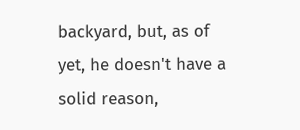backyard, but, as of yet, he doesn't have a solid reason,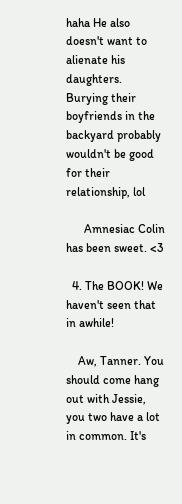haha He also doesn't want to alienate his daughters. Burying their boyfriends in the backyard probably wouldn't be good for their relationship, lol

      Amnesiac Colin has been sweet. <3

  4. The BOOK! We haven't seen that in awhile!

    Aw, Tanner. You should come hang out with Jessie, you two have a lot in common. It's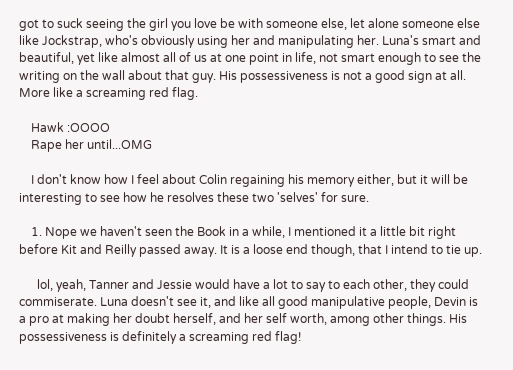got to suck seeing the girl you love be with someone else, let alone someone else like Jockstrap, who's obviously using her and manipulating her. Luna's smart and beautiful, yet like almost all of us at one point in life, not smart enough to see the writing on the wall about that guy. His possessiveness is not a good sign at all. More like a screaming red flag.

    Hawk :OOOO
    Rape her until...OMG

    I don't know how I feel about Colin regaining his memory either, but it will be interesting to see how he resolves these two 'selves' for sure.

    1. Nope we haven't seen the Book in a while, I mentioned it a little bit right before Kit and Reilly passed away. It is a loose end though, that I intend to tie up.

      lol, yeah, Tanner and Jessie would have a lot to say to each other, they could commiserate. Luna doesn't see it, and like all good manipulative people, Devin is a pro at making her doubt herself, and her self worth, among other things. His possessiveness is definitely a screaming red flag!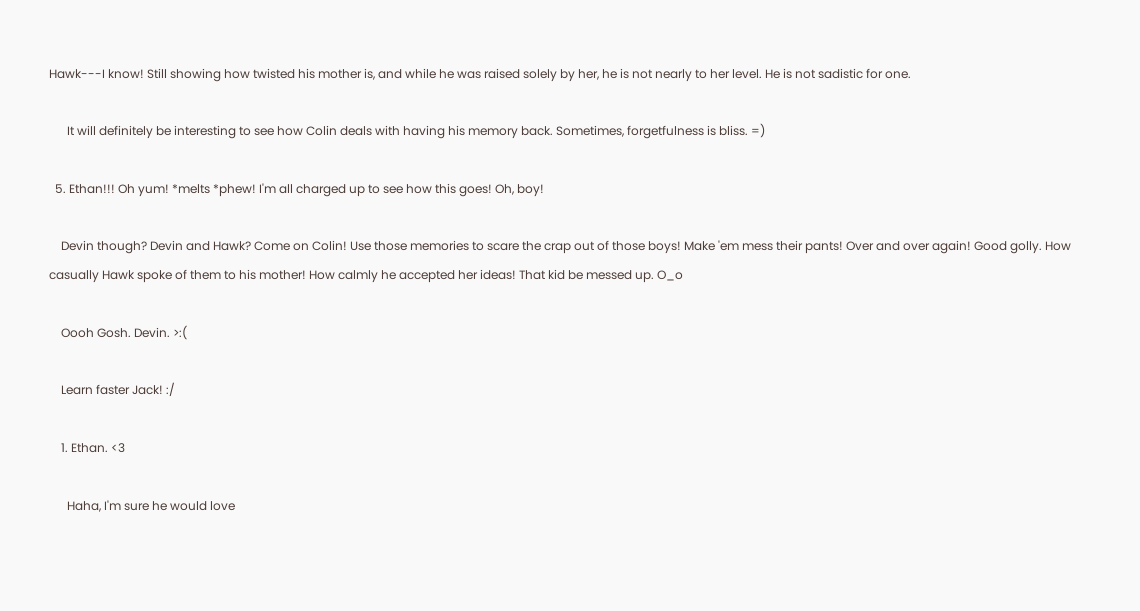Hawk---I know! Still showing how twisted his mother is, and while he was raised solely by her, he is not nearly to her level. He is not sadistic for one.

      It will definitely be interesting to see how Colin deals with having his memory back. Sometimes, forgetfulness is bliss. =)

  5. Ethan!!! Oh yum! *melts *phew! I'm all charged up to see how this goes! Oh, boy!

    Devin though? Devin and Hawk? Come on Colin! Use those memories to scare the crap out of those boys! Make 'em mess their pants! Over and over again! Good golly. How casually Hawk spoke of them to his mother! How calmly he accepted her ideas! That kid be messed up. O_o

    Oooh Gosh. Devin. >:(

    Learn faster Jack! :/

    1. Ethan. <3

      Haha, I'm sure he would love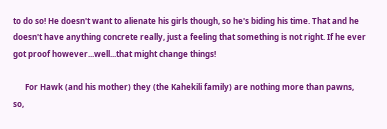to do so! He doesn't want to alienate his girls though, so he's biding his time. That and he doesn't have anything concrete really, just a feeling that something is not right. If he ever got proof however...well...that might change things!

      For Hawk (and his mother) they (the Kahekili family) are nothing more than pawns, so,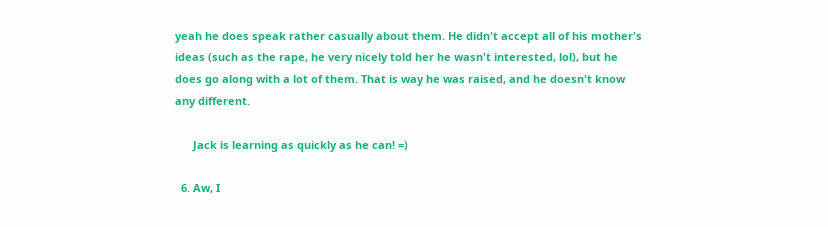yeah he does speak rather casually about them. He didn't accept all of his mother's ideas (such as the rape, he very nicely told her he wasn't interested, lol), but he does go along with a lot of them. That is way he was raised, and he doesn't know any different.

      Jack is learning as quickly as he can! =)

  6. Aw, I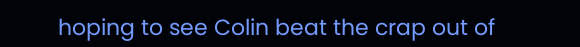hoping to see Colin beat the crap out of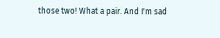those two! What a pair. And I'm sad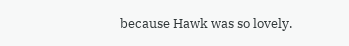because Hawk was so lovely.